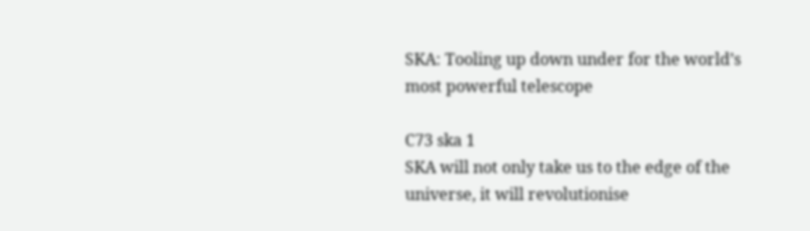SKA: Tooling up down under for the world’s most powerful telescope

C73 ska 1
SKA will not only take us to the edge of the universe, it will revolutionise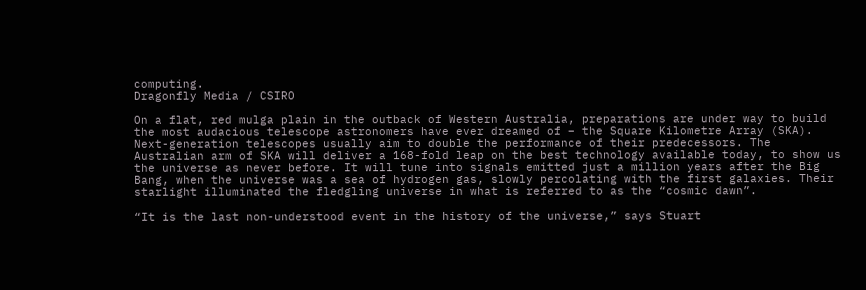computing.
Dragonfly Media / CSIRO

On a flat, red mulga plain in the outback of Western Australia, preparations are under way to build the most audacious telescope astronomers have ever dreamed of – the Square Kilometre Array (SKA). Next-generation telescopes usually aim to double the performance of their predecessors. The Australian arm of SKA will deliver a 168-fold leap on the best technology available today, to show us the universe as never before. It will tune into signals emitted just a million years after the Big Bang, when the universe was a sea of hydrogen gas, slowly percolating with the first galaxies. Their starlight illuminated the fledgling universe in what is referred to as the “cosmic dawn”.

“It is the last non-understood event in the history of the universe,” says Stuart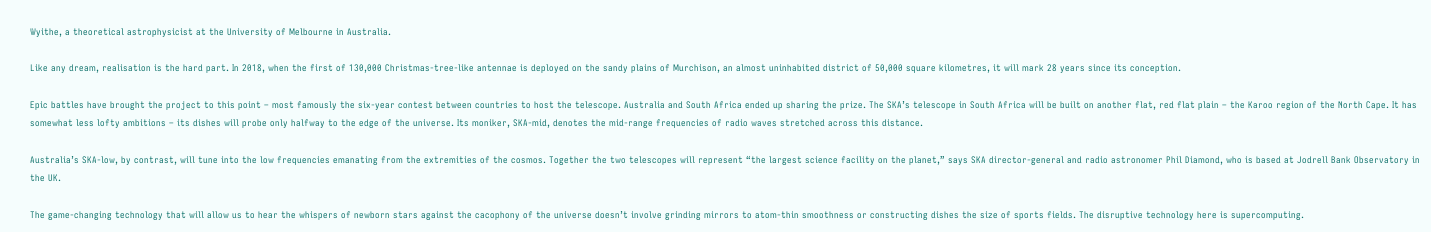Wyithe, a theoretical astrophysicist at the University of Melbourne in Australia.

Like any dream, realisation is the hard part. In 2018, when the first of 130,000 Christmas-tree-like antennae is deployed on the sandy plains of Murchison, an almost uninhabited district of 50,000 square kilometres, it will mark 28 years since its conception.

Epic battles have brought the project to this point – most famously the six-year contest between countries to host the telescope. Australia and South Africa ended up sharing the prize. The SKA’s telescope in South Africa will be built on another flat, red flat plain – the Karoo region of the North Cape. It has somewhat less lofty ambitions – its dishes will probe only halfway to the edge of the universe. Its moniker, SKA-mid, denotes the mid-range frequencies of radio waves stretched across this distance.

Australia’s SKA-low, by contrast, will tune into the low frequencies emanating from the extremities of the cosmos. Together the two telescopes will represent “the largest science facility on the planet,” says SKA director-general and radio astronomer Phil Diamond, who is based at Jodrell Bank Observatory in the UK.

The game-changing technology that will allow us to hear the whispers of newborn stars against the cacophony of the universe doesn’t involve grinding mirrors to atom-thin smoothness or constructing dishes the size of sports fields. The disruptive technology here is supercomputing.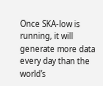Once SKA-low is running, it will generate more data every day than the world’s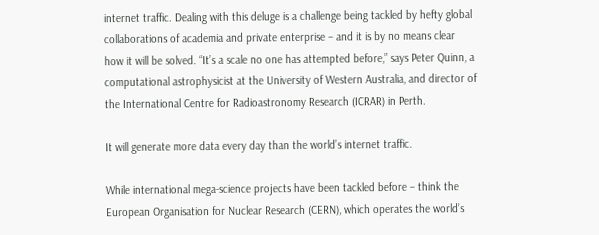internet traffic. Dealing with this deluge is a challenge being tackled by hefty global collaborations of academia and private enterprise – and it is by no means clear how it will be solved. “It’s a scale no one has attempted before,” says Peter Quinn, a computational astrophysicist at the University of Western Australia, and director of the International Centre for Radioastronomy Research (ICRAR) in Perth.

It will generate more data every day than the world’s internet traffic.

While international mega-science projects have been tackled before – think the European Organisation for Nuclear Research (CERN), which operates the world’s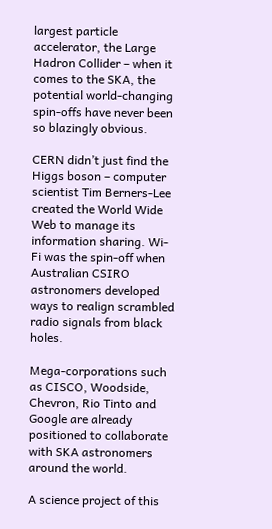largest particle accelerator, the Large Hadron Collider – when it comes to the SKA, the potential world-changing spin-offs have never been so blazingly obvious.

CERN didn’t just find the Higgs boson – computer scientist Tim Berners-Lee created the World Wide Web to manage its information sharing. Wi-Fi was the spin-off when Australian CSIRO astronomers developed ways to realign scrambled radio signals from black holes.

Mega-corporations such as CISCO, Woodside, Chevron, Rio Tinto and Google are already positioned to collaborate with SKA astronomers around the world.

A science project of this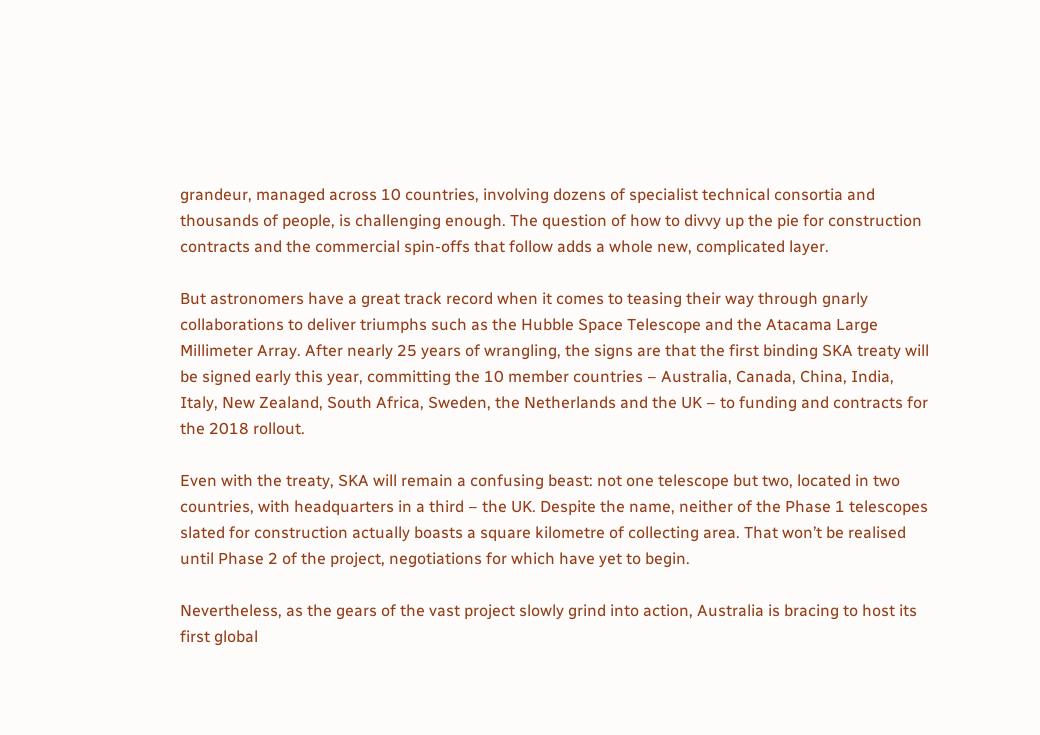grandeur, managed across 10 countries, involving dozens of specialist technical consortia and thousands of people, is challenging enough. The question of how to divvy up the pie for construction contracts and the commercial spin-offs that follow adds a whole new, complicated layer.

But astronomers have a great track record when it comes to teasing their way through gnarly collaborations to deliver triumphs such as the Hubble Space Telescope and the Atacama Large Millimeter Array. After nearly 25 years of wrangling, the signs are that the first binding SKA treaty will be signed early this year, committing the 10 member countries – Australia, Canada, China, India, Italy, New Zealand, South Africa, Sweden, the Netherlands and the UK – to funding and contracts for the 2018 rollout.

Even with the treaty, SKA will remain a confusing beast: not one telescope but two, located in two countries, with headquarters in a third – the UK. Despite the name, neither of the Phase 1 telescopes slated for construction actually boasts a square kilometre of collecting area. That won’t be realised until Phase 2 of the project, negotiations for which have yet to begin.

Nevertheless, as the gears of the vast project slowly grind into action, Australia is bracing to host its first global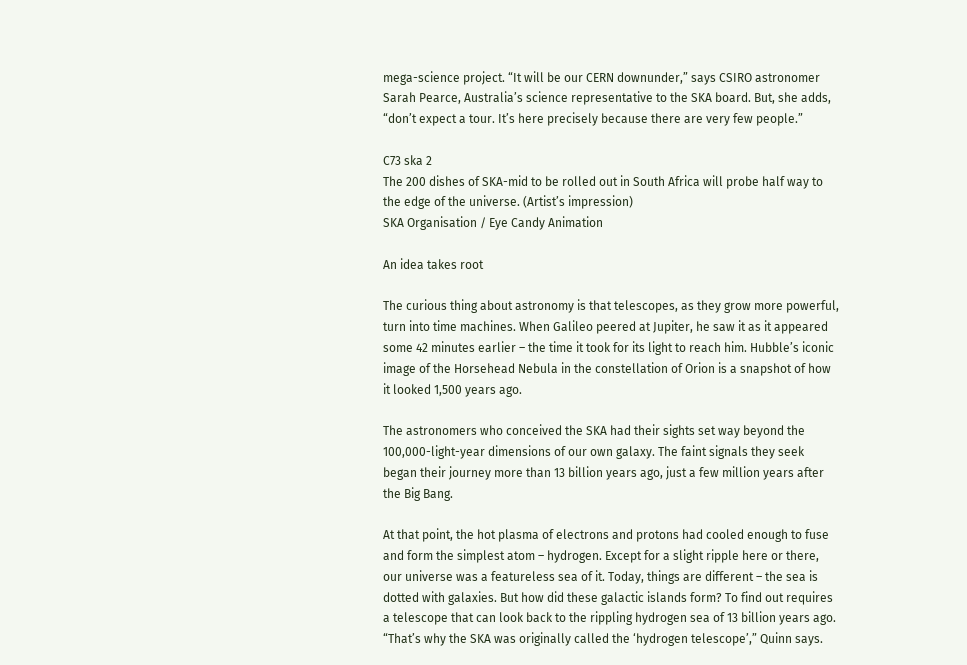mega-science project. “It will be our CERN downunder,” says CSIRO astronomer Sarah Pearce, Australia’s science representative to the SKA board. But, she adds, “don’t expect a tour. It’s here precisely because there are very few people.”

C73 ska 2
The 200 dishes of SKA-mid to be rolled out in South Africa will probe half way to the edge of the universe. (Artist’s impression)
SKA Organisation / Eye Candy Animation

An idea takes root

The curious thing about astronomy is that telescopes, as they grow more powerful, turn into time machines. When Galileo peered at Jupiter, he saw it as it appeared some 42 minutes earlier – the time it took for its light to reach him. Hubble’s iconic image of the Horsehead Nebula in the constellation of Orion is a snapshot of how it looked 1,500 years ago.

The astronomers who conceived the SKA had their sights set way beyond the 100,000-light-year dimensions of our own galaxy. The faint signals they seek began their journey more than 13 billion years ago, just a few million years after the Big Bang.

At that point, the hot plasma of electrons and protons had cooled enough to fuse and form the simplest atom – hydrogen. Except for a slight ripple here or there, our universe was a featureless sea of it. Today, things are different – the sea is dotted with galaxies. But how did these galactic islands form? To find out requires a telescope that can look back to the rippling hydrogen sea of 13 billion years ago. “That’s why the SKA was originally called the ‘hydrogen telescope’,” Quinn says.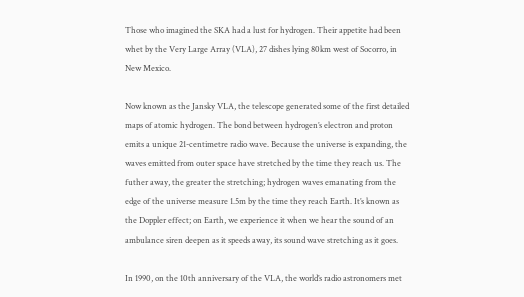Those who imagined the SKA had a lust for hydrogen. Their appetite had been whet by the Very Large Array (VLA), 27 dishes lying 80km west of Socorro, in New Mexico.

Now known as the Jansky VLA, the telescope generated some of the first detailed maps of atomic hydrogen. The bond between hydrogen’s electron and proton emits a unique 21-centimetre radio wave. Because the universe is expanding, the waves emitted from outer space have stretched by the time they reach us. The futher away, the greater the stretching; hydrogen waves emanating from the edge of the universe measure 1.5m by the time they reach Earth. It’s known as the Doppler effect; on Earth, we experience it when we hear the sound of an ambulance siren deepen as it speeds away, its sound wave stretching as it goes.

In 1990, on the 10th anniversary of the VLA, the world’s radio astronomers met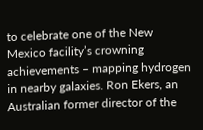to celebrate one of the New Mexico facility’s crowning achievements – mapping hydrogen in nearby galaxies. Ron Ekers, an Australian former director of the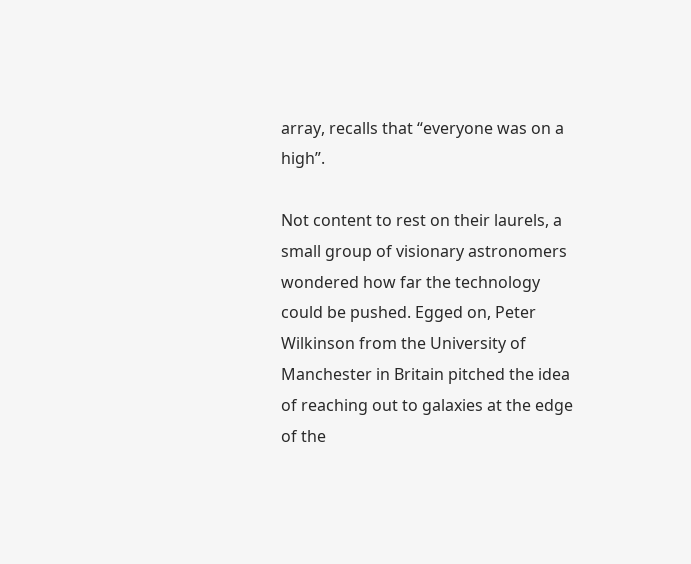array, recalls that “everyone was on a high”.

Not content to rest on their laurels, a small group of visionary astronomers wondered how far the technology could be pushed. Egged on, Peter Wilkinson from the University of Manchester in Britain pitched the idea of reaching out to galaxies at the edge of the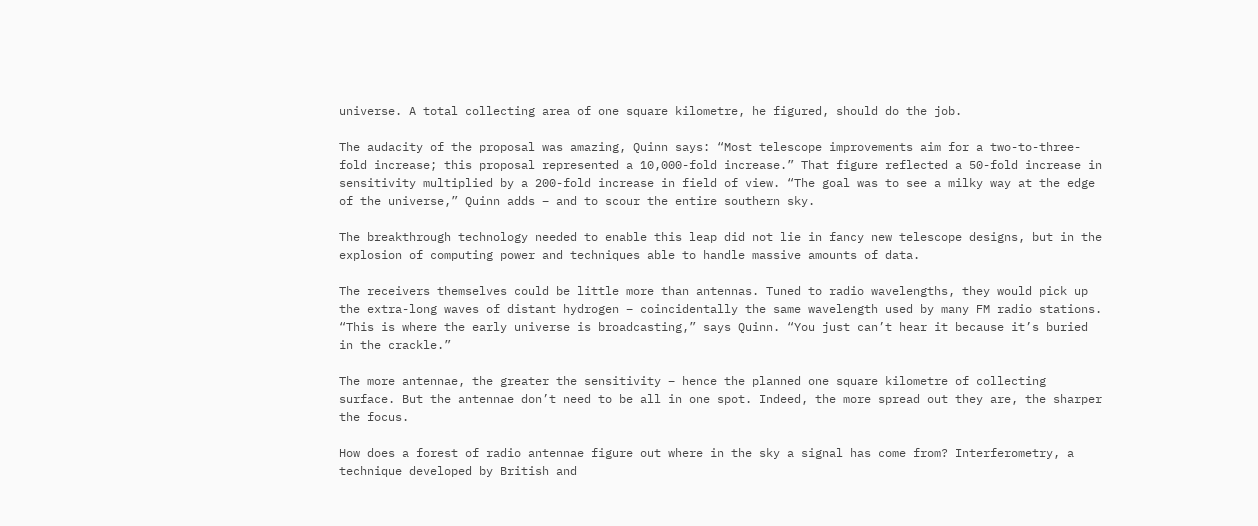universe. A total collecting area of one square kilometre, he figured, should do the job.

The audacity of the proposal was amazing, Quinn says: “Most telescope improvements aim for a two-to-three-fold increase; this proposal represented a 10,000-fold increase.” That figure reflected a 50-fold increase in sensitivity multiplied by a 200-fold increase in field of view. “The goal was to see a milky way at the edge of the universe,” Quinn adds – and to scour the entire southern sky.

The breakthrough technology needed to enable this leap did not lie in fancy new telescope designs, but in the explosion of computing power and techniques able to handle massive amounts of data.

The receivers themselves could be little more than antennas. Tuned to radio wavelengths, they would pick up the extra-long waves of distant hydrogen – coincidentally the same wavelength used by many FM radio stations. “This is where the early universe is broadcasting,” says Quinn. “You just can’t hear it because it’s buried in the crackle.”

The more antennae, the greater the sensitivity – hence the planned one square kilometre of collecting surface. But the antennae don’t need to be all in one spot. Indeed, the more spread out they are, the sharper the focus.

How does a forest of radio antennae figure out where in the sky a signal has come from? Interferometry, a technique developed by British and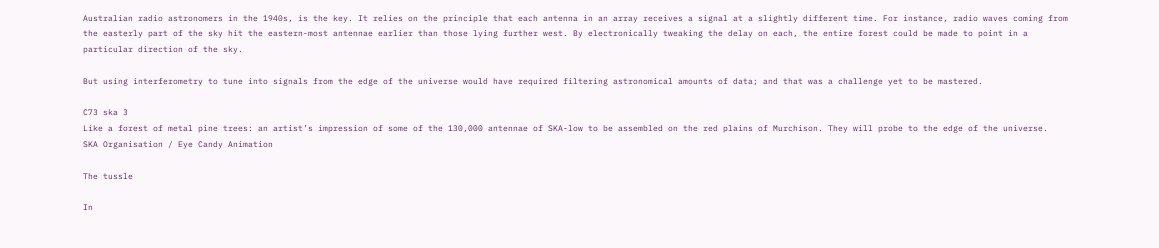Australian radio astronomers in the 1940s, is the key. It relies on the principle that each antenna in an array receives a signal at a slightly different time. For instance, radio waves coming from the easterly part of the sky hit the eastern-most antennae earlier than those lying further west. By electronically tweaking the delay on each, the entire forest could be made to point in a particular direction of the sky.

But using interferometry to tune into signals from the edge of the universe would have required filtering astronomical amounts of data; and that was a challenge yet to be mastered.

C73 ska 3
Like a forest of metal pine trees: an artist’s impression of some of the 130,000 antennae of SKA-low to be assembled on the red plains of Murchison. They will probe to the edge of the universe.
SKA Organisation / Eye Candy Animation

The tussle

In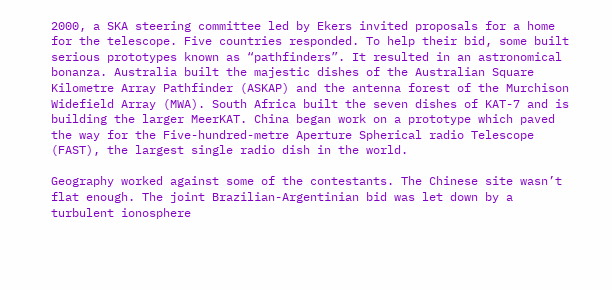2000, a SKA steering committee led by Ekers invited proposals for a home for the telescope. Five countries responded. To help their bid, some built serious prototypes known as “pathfinders”. It resulted in an astronomical bonanza. Australia built the majestic dishes of the Australian Square Kilometre Array Pathfinder (ASKAP) and the antenna forest of the Murchison Widefield Array (MWA). South Africa built the seven dishes of KAT-7 and is building the larger MeerKAT. China began work on a prototype which paved the way for the Five-hundred-metre Aperture Spherical radio Telescope (FAST), the largest single radio dish in the world.

Geography worked against some of the contestants. The Chinese site wasn’t flat enough. The joint Brazilian-Argentinian bid was let down by a turbulent ionosphere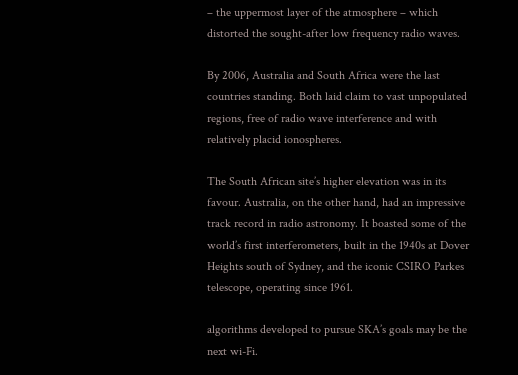– the uppermost layer of the atmosphere – which distorted the sought-after low frequency radio waves.

By 2006, Australia and South Africa were the last countries standing. Both laid claim to vast unpopulated regions, free of radio wave interference and with relatively placid ionospheres.

The South African site’s higher elevation was in its favour. Australia, on the other hand, had an impressive track record in radio astronomy. It boasted some of the world’s first interferometers, built in the 1940s at Dover Heights south of Sydney, and the iconic CSIRO Parkes telescope, operating since 1961.

algorithms developed to pursue SKA’s goals may be the next wi-Fi.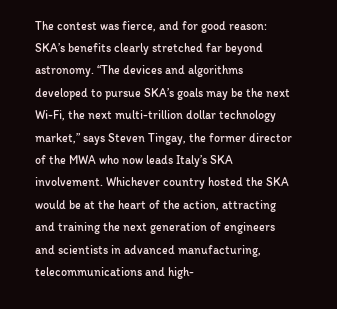The contest was fierce, and for good reason: SKA’s benefits clearly stretched far beyond astronomy. “The devices and algorithms developed to pursue SKA’s goals may be the next Wi-Fi, the next multi-trillion dollar technology market,” says Steven Tingay, the former director of the MWA who now leads Italy’s SKA involvement. Whichever country hosted the SKA would be at the heart of the action, attracting and training the next generation of engineers and scientists in advanced manufacturing, telecommunications and high-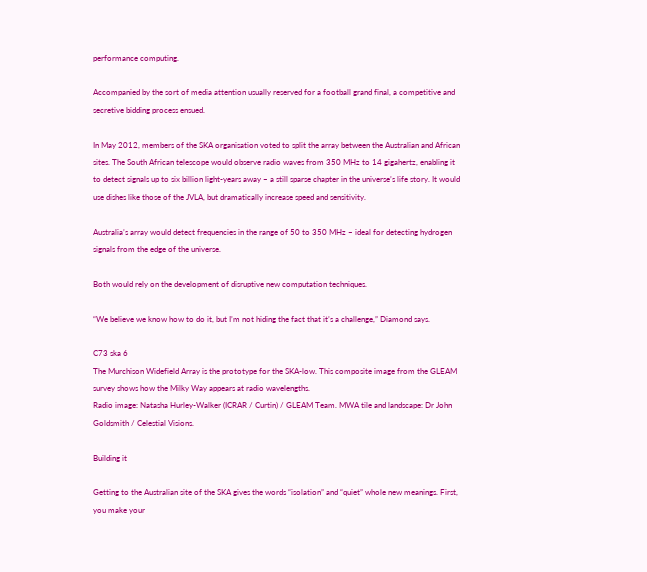performance computing.

Accompanied by the sort of media attention usually reserved for a football grand final, a competitive and secretive bidding process ensued.

In May 2012, members of the SKA organisation voted to split the array between the Australian and African sites. The South African telescope would observe radio waves from 350 MHz to 14 gigahertz, enabling it to detect signals up to six billion light-years away – a still sparse chapter in the universe’s life story. It would use dishes like those of the JVLA, but dramatically increase speed and sensitivity.

Australia’s array would detect frequencies in the range of 50 to 350 MHz – ideal for detecting hydrogen signals from the edge of the universe.

Both would rely on the development of disruptive new computation techniques.

“We believe we know how to do it, but I’m not hiding the fact that it’s a challenge,” Diamond says.

C73 ska 6
The Murchison Widefield Array is the prototype for the SKA-low. This composite image from the GLEAM survey shows how the Milky Way appears at radio wavelengths.
Radio image: Natasha Hurley-Walker (ICRAR / Curtin) / GLEAM Team. MWA tile and landscape: Dr John Goldsmith / Celestial Visions.

Building it

Getting to the Australian site of the SKA gives the words “isolation” and “quiet” whole new meanings. First, you make your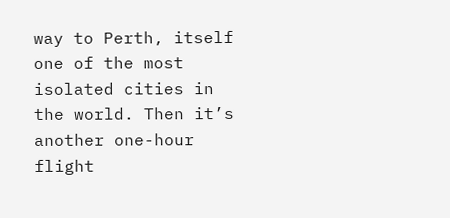way to Perth, itself one of the most isolated cities in the world. Then it’s another one-hour flight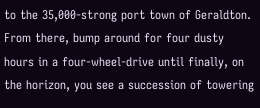to the 35,000-strong port town of Geraldton. From there, bump around for four dusty hours in a four-wheel-drive until finally, on the horizon, you see a succession of towering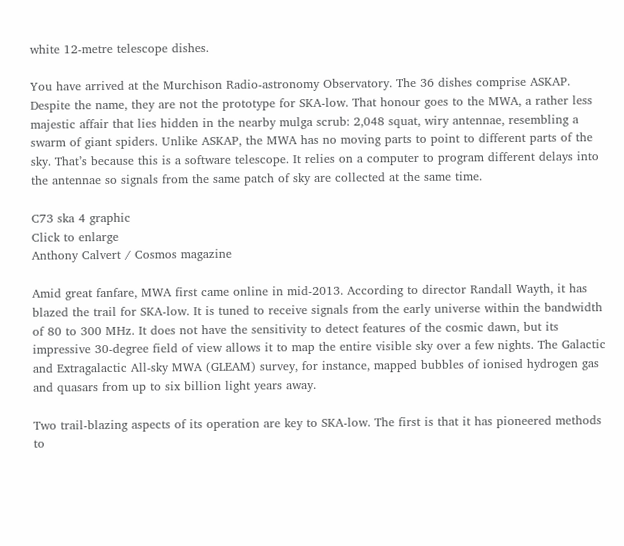white 12-metre telescope dishes.

You have arrived at the Murchison Radio-astronomy Observatory. The 36 dishes comprise ASKAP. Despite the name, they are not the prototype for SKA-low. That honour goes to the MWA, a rather less majestic affair that lies hidden in the nearby mulga scrub: 2,048 squat, wiry antennae, resembling a swarm of giant spiders. Unlike ASKAP, the MWA has no moving parts to point to different parts of the sky. That’s because this is a software telescope. It relies on a computer to program different delays into the antennae so signals from the same patch of sky are collected at the same time.

C73 ska 4 graphic
Click to enlarge
Anthony Calvert / Cosmos magazine

Amid great fanfare, MWA first came online in mid-2013. According to director Randall Wayth, it has blazed the trail for SKA-low. It is tuned to receive signals from the early universe within the bandwidth of 80 to 300 MHz. It does not have the sensitivity to detect features of the cosmic dawn, but its impressive 30-degree field of view allows it to map the entire visible sky over a few nights. The Galactic and Extragalactic All-sky MWA (GLEAM) survey, for instance, mapped bubbles of ionised hydrogen gas and quasars from up to six billion light years away.

Two trail-blazing aspects of its operation are key to SKA-low. The first is that it has pioneered methods to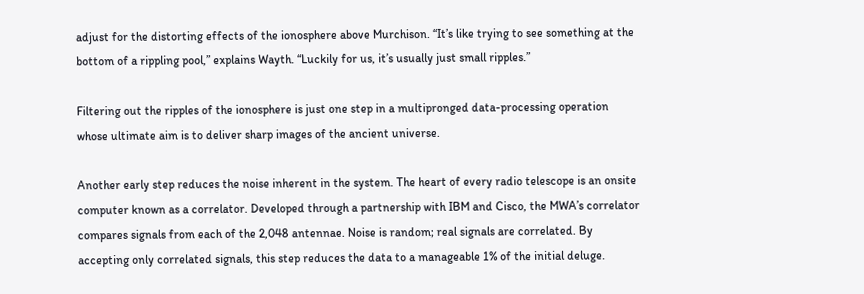adjust for the distorting effects of the ionosphere above Murchison. “It’s like trying to see something at the bottom of a rippling pool,” explains Wayth. “Luckily for us, it’s usually just small ripples.”

Filtering out the ripples of the ionosphere is just one step in a multipronged data-processing operation whose ultimate aim is to deliver sharp images of the ancient universe.

Another early step reduces the noise inherent in the system. The heart of every radio telescope is an onsite computer known as a correlator. Developed through a partnership with IBM and Cisco, the MWA’s correlator compares signals from each of the 2,048 antennae. Noise is random; real signals are correlated. By accepting only correlated signals, this step reduces the data to a manageable 1% of the initial deluge.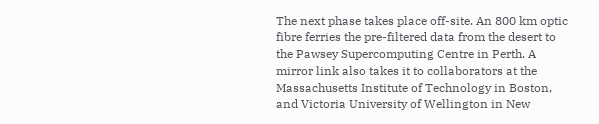The next phase takes place off-site. An 800 km optic fibre ferries the pre-filtered data from the desert to the Pawsey Supercomputing Centre in Perth. A mirror link also takes it to collaborators at the Massachusetts Institute of Technology in Boston, and Victoria University of Wellington in New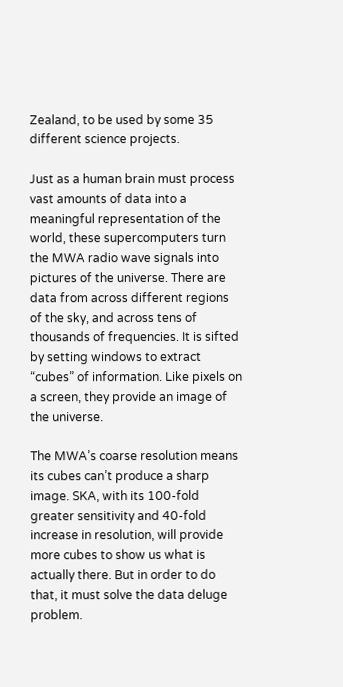Zealand, to be used by some 35 different science projects.

Just as a human brain must process vast amounts of data into a meaningful representation of the world, these supercomputers turn the MWA radio wave signals into pictures of the universe. There are data from across different regions of the sky, and across tens of thousands of frequencies. It is sifted by setting windows to extract “cubes” of information. Like pixels on a screen, they provide an image of the universe.

The MWA’s coarse resolution means its cubes can’t produce a sharp image. SKA, with its 100-fold greater sensitivity and 40-fold increase in resolution, will provide more cubes to show us what is actually there. But in order to do that, it must solve the data deluge problem.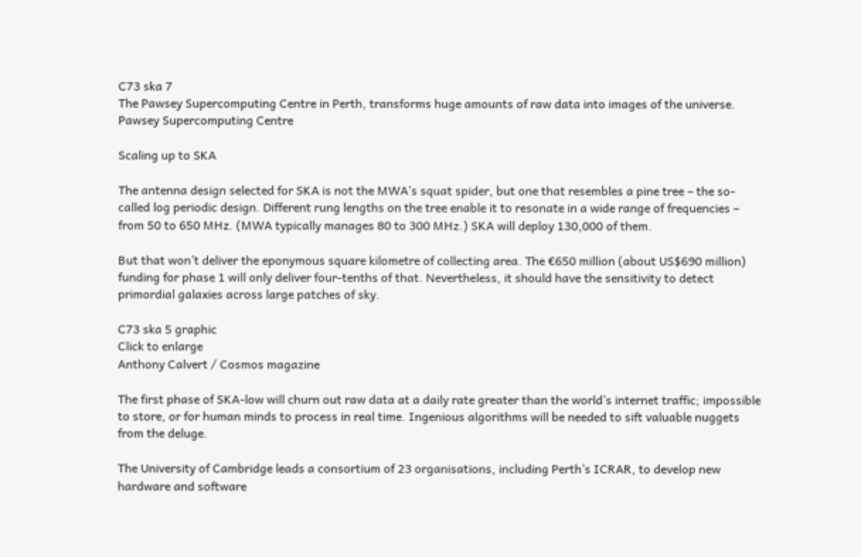C73 ska 7
The Pawsey Supercomputing Centre in Perth, transforms huge amounts of raw data into images of the universe.
Pawsey Supercomputing Centre

Scaling up to SKA

The antenna design selected for SKA is not the MWA’s squat spider, but one that resembles a pine tree – the so-called log periodic design. Different rung lengths on the tree enable it to resonate in a wide range of frequencies – from 50 to 650 MHz. (MWA typically manages 80 to 300 MHz.) SKA will deploy 130,000 of them.

But that won’t deliver the eponymous square kilometre of collecting area. The €650 million (about US$690 million) funding for phase 1 will only deliver four-tenths of that. Nevertheless, it should have the sensitivity to detect primordial galaxies across large patches of sky.

C73 ska 5 graphic
Click to enlarge
Anthony Calvert / Cosmos magazine

The first phase of SKA-low will churn out raw data at a daily rate greater than the world’s internet traffic; impossible to store, or for human minds to process in real time. Ingenious algorithms will be needed to sift valuable nuggets from the deluge.

The University of Cambridge leads a consortium of 23 organisations, including Perth’s ICRAR, to develop new hardware and software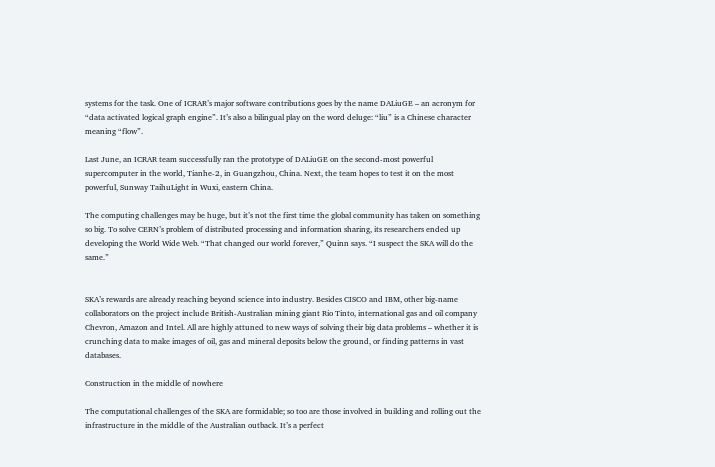systems for the task. One of ICRAR’s major software contributions goes by the name DALiuGE – an acronym for “data activated logical graph engine”. It’s also a bilingual play on the word deluge: “liu” is a Chinese character meaning “flow”.

Last June, an ICRAR team successfully ran the prototype of DALiuGE on the second-most powerful supercomputer in the world, Tianhe-2, in Guangzhou, China. Next, the team hopes to test it on the most powerful, Sunway TaihuLight in Wuxi, eastern China.

The computing challenges may be huge, but it’s not the first time the global community has taken on something so big. To solve CERN’s problem of distributed processing and information sharing, its researchers ended up developing the World Wide Web. “That changed our world forever,” Quinn says. “I suspect the SKA will do the same.”


SKA’s rewards are already reaching beyond science into industry. Besides CISCO and IBM, other big-name collaborators on the project include British-Australian mining giant Rio Tinto, international gas and oil company Chevron, Amazon and Intel. All are highly attuned to new ways of solving their big data problems – whether it is crunching data to make images of oil, gas and mineral deposits below the ground, or finding patterns in vast databases.

Construction in the middle of nowhere

The computational challenges of the SKA are formidable; so too are those involved in building and rolling out the infrastructure in the middle of the Australian outback. It’s a perfect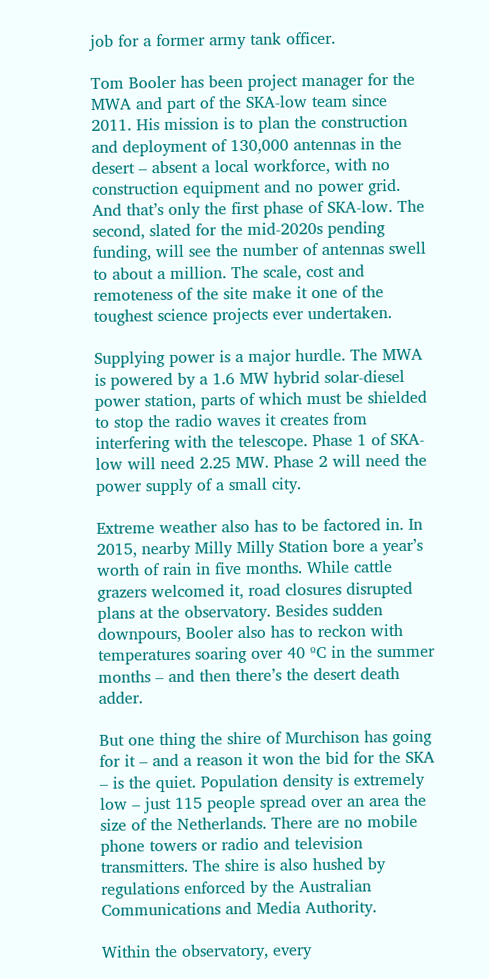job for a former army tank officer.

Tom Booler has been project manager for the MWA and part of the SKA-low team since 2011. His mission is to plan the construction and deployment of 130,000 antennas in the desert – absent a local workforce, with no construction equipment and no power grid. And that’s only the first phase of SKA-low. The second, slated for the mid-2020s pending funding, will see the number of antennas swell to about a million. The scale, cost and remoteness of the site make it one of the toughest science projects ever undertaken.

Supplying power is a major hurdle. The MWA is powered by a 1.6 MW hybrid solar-diesel power station, parts of which must be shielded to stop the radio waves it creates from interfering with the telescope. Phase 1 of SKA-low will need 2.25 MW. Phase 2 will need the power supply of a small city.

Extreme weather also has to be factored in. In 2015, nearby Milly Milly Station bore a year’s worth of rain in five months. While cattle grazers welcomed it, road closures disrupted plans at the observatory. Besides sudden downpours, Booler also has to reckon with temperatures soaring over 40 ºC in the summer months – and then there’s the desert death adder.

But one thing the shire of Murchison has going for it – and a reason it won the bid for the SKA – is the quiet. Population density is extremely low – just 115 people spread over an area the size of the Netherlands. There are no mobile phone towers or radio and television transmitters. The shire is also hushed by regulations enforced by the Australian Communications and Media Authority.

Within the observatory, every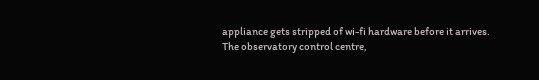appliance gets stripped of wi-fi hardware before it arrives. The observatory control centre,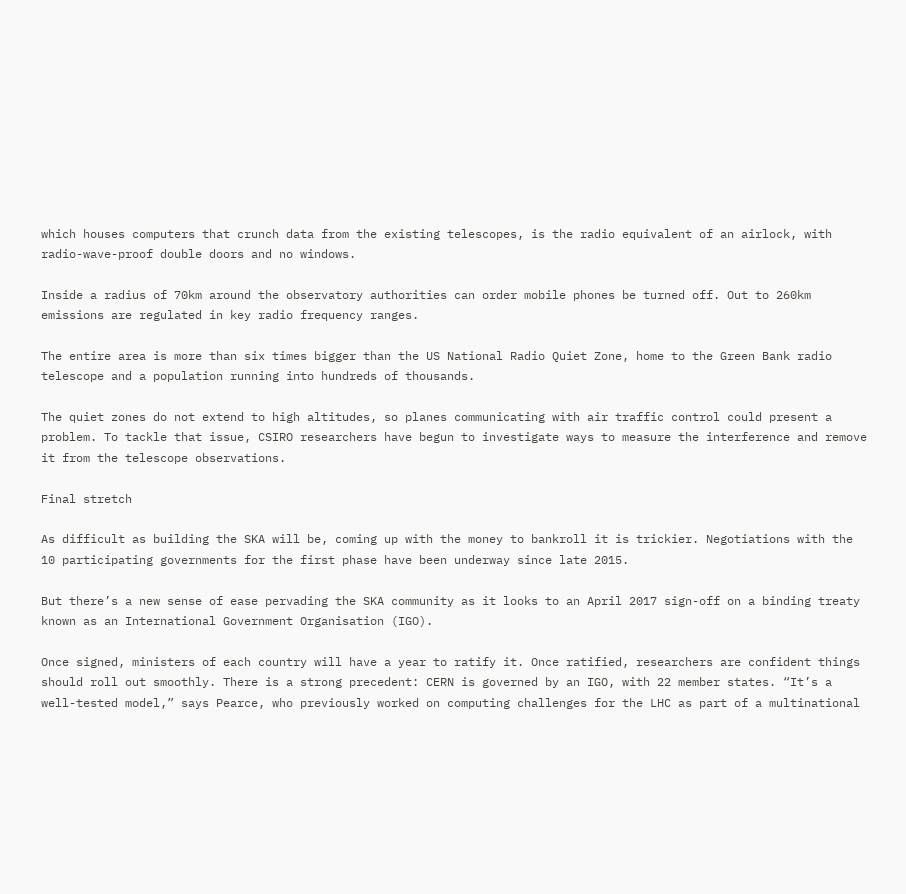which houses computers that crunch data from the existing telescopes, is the radio equivalent of an airlock, with radio-wave-proof double doors and no windows.

Inside a radius of 70km around the observatory authorities can order mobile phones be turned off. Out to 260km emissions are regulated in key radio frequency ranges.

The entire area is more than six times bigger than the US National Radio Quiet Zone, home to the Green Bank radio telescope and a population running into hundreds of thousands.

The quiet zones do not extend to high altitudes, so planes communicating with air traffic control could present a problem. To tackle that issue, CSIRO researchers have begun to investigate ways to measure the interference and remove it from the telescope observations.

Final stretch

As difficult as building the SKA will be, coming up with the money to bankroll it is trickier. Negotiations with the 10 participating governments for the first phase have been underway since late 2015.

But there’s a new sense of ease pervading the SKA community as it looks to an April 2017 sign-off on a binding treaty known as an International Government Organisation (IGO).

Once signed, ministers of each country will have a year to ratify it. Once ratified, researchers are confident things should roll out smoothly. There is a strong precedent: CERN is governed by an IGO, with 22 member states. “It’s a well-tested model,” says Pearce, who previously worked on computing challenges for the LHC as part of a multinational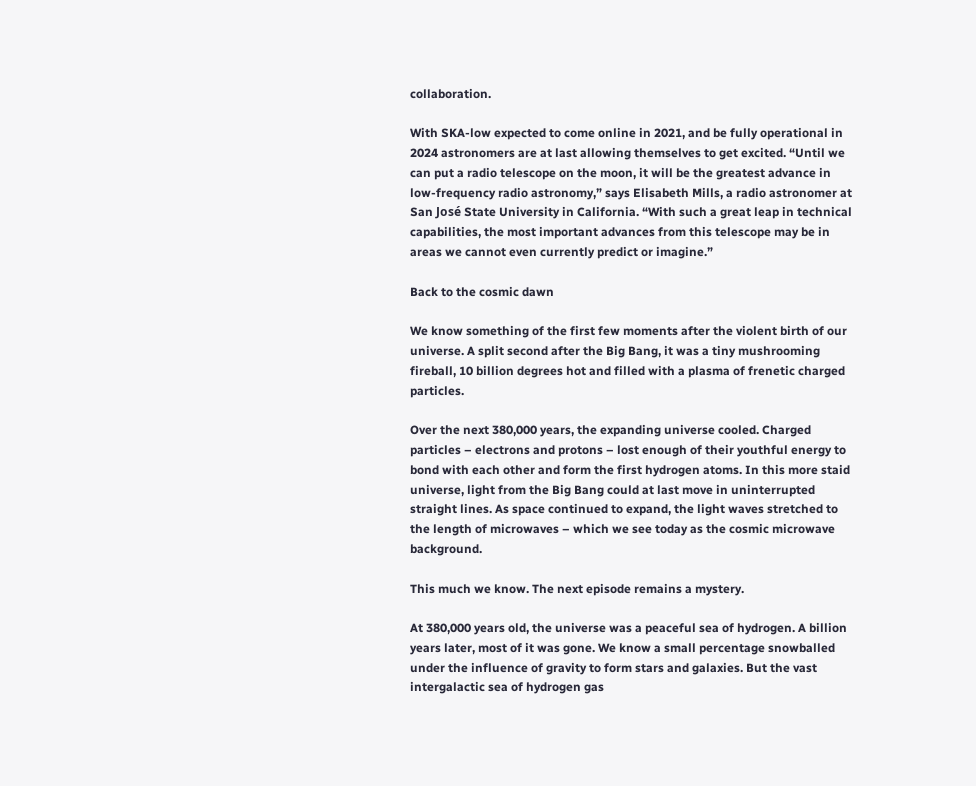collaboration.

With SKA-low expected to come online in 2021, and be fully operational in 2024 astronomers are at last allowing themselves to get excited. “Until we can put a radio telescope on the moon, it will be the greatest advance in low-frequency radio astronomy,” says Elisabeth Mills, a radio astronomer at San José State University in California. “With such a great leap in technical capabilities, the most important advances from this telescope may be in areas we cannot even currently predict or imagine.”

Back to the cosmic dawn

We know something of the first few moments after the violent birth of our universe. A split second after the Big Bang, it was a tiny mushrooming fireball, 10 billion degrees hot and filled with a plasma of frenetic charged particles.

Over the next 380,000 years, the expanding universe cooled. Charged particles – electrons and protons – lost enough of their youthful energy to bond with each other and form the first hydrogen atoms. In this more staid universe, light from the Big Bang could at last move in uninterrupted straight lines. As space continued to expand, the light waves stretched to the length of microwaves – which we see today as the cosmic microwave background.

This much we know. The next episode remains a mystery.

At 380,000 years old, the universe was a peaceful sea of hydrogen. A billion years later, most of it was gone. We know a small percentage snowballed under the influence of gravity to form stars and galaxies. But the vast intergalactic sea of hydrogen gas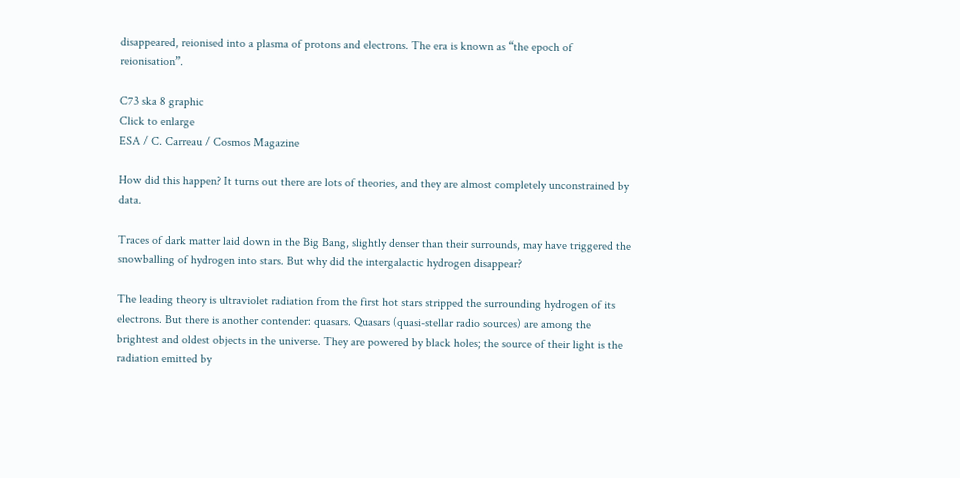disappeared, reionised into a plasma of protons and electrons. The era is known as “the epoch of reionisation”.

C73 ska 8 graphic
Click to enlarge
ESA / C. Carreau / Cosmos Magazine

How did this happen? It turns out there are lots of theories, and they are almost completely unconstrained by data.

Traces of dark matter laid down in the Big Bang, slightly denser than their surrounds, may have triggered the snowballing of hydrogen into stars. But why did the intergalactic hydrogen disappear?

The leading theory is ultraviolet radiation from the first hot stars stripped the surrounding hydrogen of its electrons. But there is another contender: quasars. Quasars (quasi-stellar radio sources) are among the brightest and oldest objects in the universe. They are powered by black holes; the source of their light is the radiation emitted by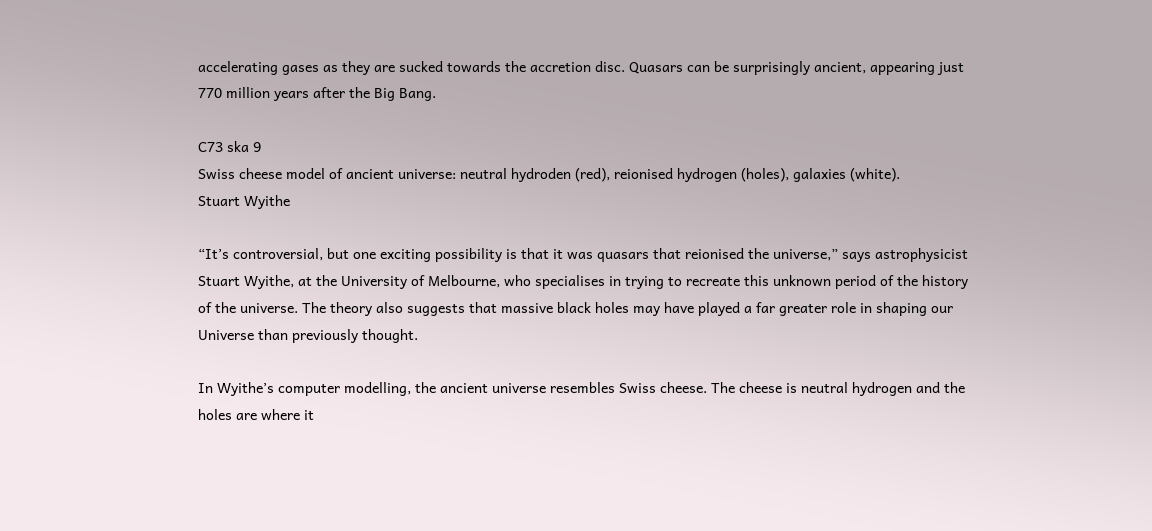accelerating gases as they are sucked towards the accretion disc. Quasars can be surprisingly ancient, appearing just 770 million years after the Big Bang.

C73 ska 9
Swiss cheese model of ancient universe: neutral hydroden (red), reionised hydrogen (holes), galaxies (white).
Stuart Wyithe

“It’s controversial, but one exciting possibility is that it was quasars that reionised the universe,” says astrophysicist Stuart Wyithe, at the University of Melbourne, who specialises in trying to recreate this unknown period of the history of the universe. The theory also suggests that massive black holes may have played a far greater role in shaping our Universe than previously thought.

In Wyithe’s computer modelling, the ancient universe resembles Swiss cheese. The cheese is neutral hydrogen and the holes are where it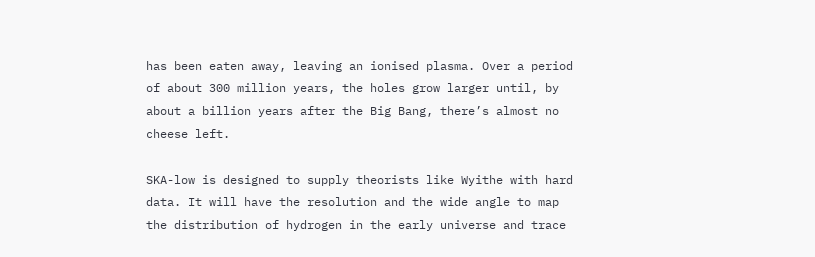has been eaten away, leaving an ionised plasma. Over a period of about 300 million years, the holes grow larger until, by about a billion years after the Big Bang, there’s almost no cheese left.

SKA-low is designed to supply theorists like Wyithe with hard data. It will have the resolution and the wide angle to map the distribution of hydrogen in the early universe and trace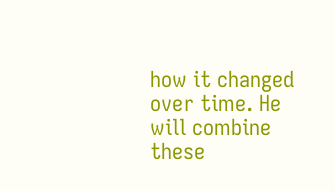how it changed over time. He will combine these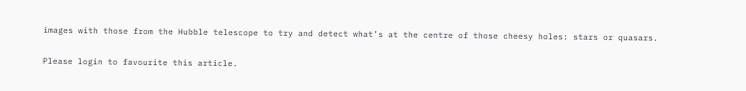images with those from the Hubble telescope to try and detect what’s at the centre of those cheesy holes: stars or quasars.

Please login to favourite this article.